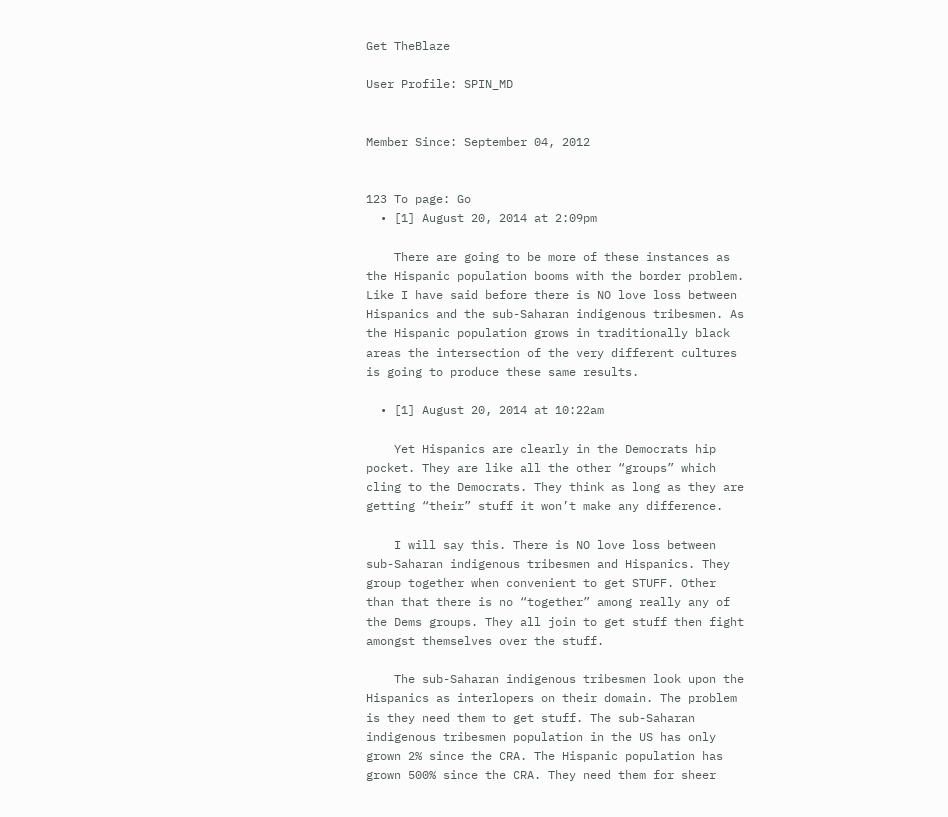Get TheBlaze

User Profile: SPIN_MD


Member Since: September 04, 2012


123 To page: Go
  • [1] August 20, 2014 at 2:09pm

    There are going to be more of these instances as the Hispanic population booms with the border problem. Like I have said before there is NO love loss between Hispanics and the sub-Saharan indigenous tribesmen. As the Hispanic population grows in traditionally black areas the intersection of the very different cultures is going to produce these same results.

  • [1] August 20, 2014 at 10:22am

    Yet Hispanics are clearly in the Democrats hip pocket. They are like all the other “groups” which cling to the Democrats. They think as long as they are getting “their” stuff it won’t make any difference.

    I will say this. There is NO love loss between sub-Saharan indigenous tribesmen and Hispanics. They group together when convenient to get STUFF. Other than that there is no “together” among really any of the Dems groups. They all join to get stuff then fight amongst themselves over the stuff.

    The sub-Saharan indigenous tribesmen look upon the Hispanics as interlopers on their domain. The problem is they need them to get stuff. The sub-Saharan indigenous tribesmen population in the US has only grown 2% since the CRA. The Hispanic population has grown 500% since the CRA. They need them for sheer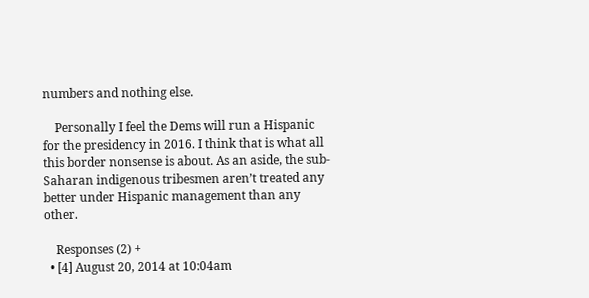numbers and nothing else.

    Personally I feel the Dems will run a Hispanic for the presidency in 2016. I think that is what all this border nonsense is about. As an aside, the sub-Saharan indigenous tribesmen aren’t treated any better under Hispanic management than any other.

    Responses (2) +
  • [4] August 20, 2014 at 10:04am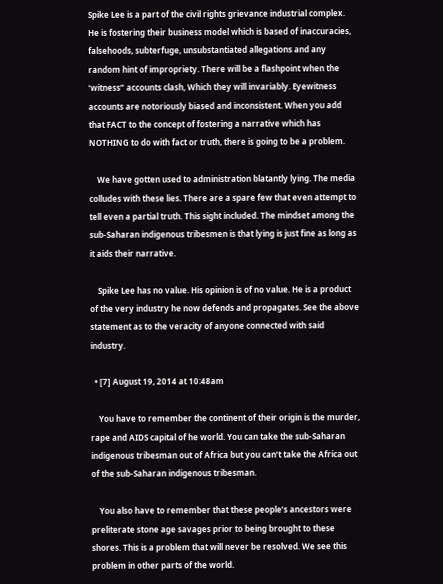Spike Lee is a part of the civil rights grievance industrial complex. He is fostering their business model which is based of inaccuracies, falsehoods, subterfuge, unsubstantiated allegations and any random hint of impropriety. There will be a flashpoint when the ‘witness” accounts clash, Which they will invariably. Eyewitness accounts are notoriously biased and inconsistent. When you add that FACT to the concept of fostering a narrative which has NOTHING to do with fact or truth, there is going to be a problem.

    We have gotten used to administration blatantly lying. The media colludes with these lies. There are a spare few that even attempt to tell even a partial truth. This sight included. The mindset among the sub-Saharan indigenous tribesmen is that lying is just fine as long as it aids their narrative.

    Spike Lee has no value. His opinion is of no value. He is a product of the very industry he now defends and propagates. See the above statement as to the veracity of anyone connected with said industry.

  • [7] August 19, 2014 at 10:48am

    You have to remember the continent of their origin is the murder, rape and AIDS capital of he world. You can take the sub-Saharan indigenous tribesman out of Africa but you can’t take the Africa out of the sub-Saharan indigenous tribesman.

    You also have to remember that these people’s ancestors were preliterate stone age savages prior to being brought to these shores. This is a problem that will never be resolved. We see this problem in other parts of the world.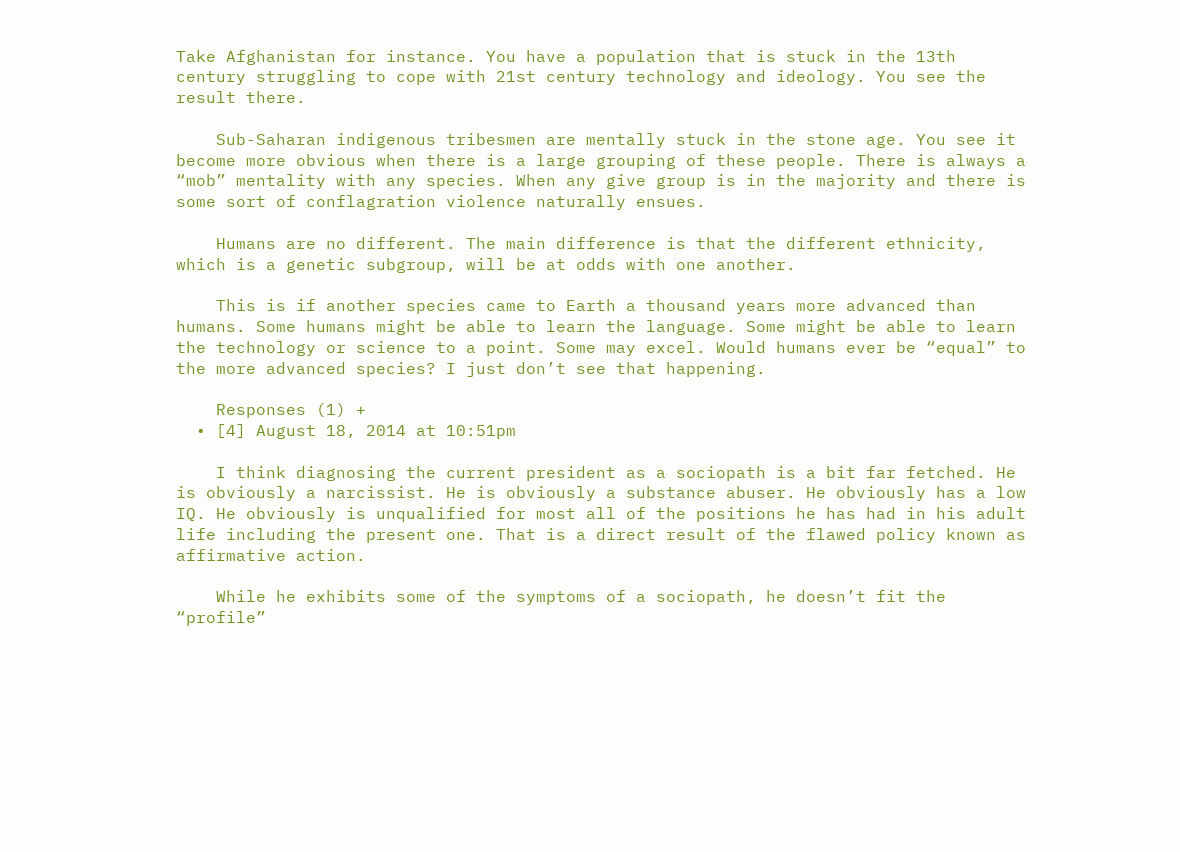Take Afghanistan for instance. You have a population that is stuck in the 13th century struggling to cope with 21st century technology and ideology. You see the result there.

    Sub-Saharan indigenous tribesmen are mentally stuck in the stone age. You see it become more obvious when there is a large grouping of these people. There is always a “mob” mentality with any species. When any give group is in the majority and there is some sort of conflagration violence naturally ensues.

    Humans are no different. The main difference is that the different ethnicity, which is a genetic subgroup, will be at odds with one another.

    This is if another species came to Earth a thousand years more advanced than humans. Some humans might be able to learn the language. Some might be able to learn the technology or science to a point. Some may excel. Would humans ever be “equal” to the more advanced species? I just don’t see that happening.

    Responses (1) +
  • [4] August 18, 2014 at 10:51pm

    I think diagnosing the current president as a sociopath is a bit far fetched. He is obviously a narcissist. He is obviously a substance abuser. He obviously has a low IQ. He obviously is unqualified for most all of the positions he has had in his adult life including the present one. That is a direct result of the flawed policy known as affirmative action.

    While he exhibits some of the symptoms of a sociopath, he doesn’t fit the “profile”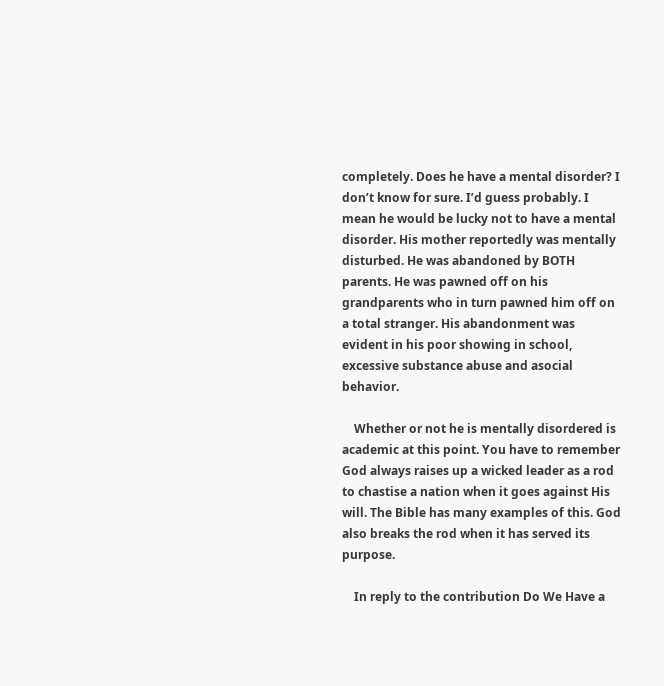completely. Does he have a mental disorder? I don’t know for sure. I’d guess probably. I mean he would be lucky not to have a mental disorder. His mother reportedly was mentally disturbed. He was abandoned by BOTH parents. He was pawned off on his grandparents who in turn pawned him off on a total stranger. His abandonment was evident in his poor showing in school, excessive substance abuse and asocial behavior.

    Whether or not he is mentally disordered is academic at this point. You have to remember God always raises up a wicked leader as a rod to chastise a nation when it goes against His will. The Bible has many examples of this. God also breaks the rod when it has served its purpose.

    In reply to the contribution Do We Have a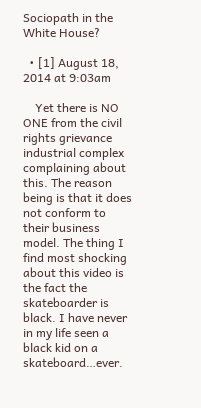Sociopath in the White House?

  • [1] August 18, 2014 at 9:03am

    Yet there is NO ONE from the civil rights grievance industrial complex complaining about this. The reason being is that it does not conform to their business model. The thing I find most shocking about this video is the fact the skateboarder is black. I have never in my life seen a black kid on a skateboard…ever.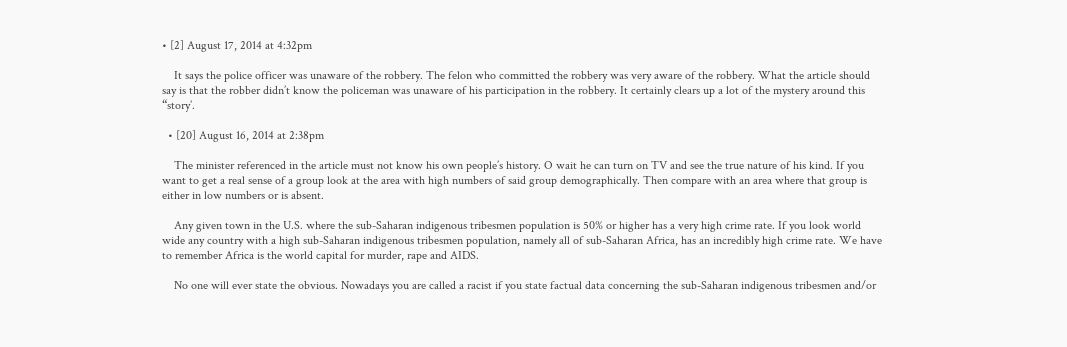• [2] August 17, 2014 at 4:32pm

    It says the police officer was unaware of the robbery. The felon who committed the robbery was very aware of the robbery. What the article should say is that the robber didn’t know the policeman was unaware of his participation in the robbery. It certainly clears up a lot of the mystery around this “story’.

  • [20] August 16, 2014 at 2:38pm

    The minister referenced in the article must not know his own people’s history. O wait he can turn on TV and see the true nature of his kind. If you want to get a real sense of a group look at the area with high numbers of said group demographically. Then compare with an area where that group is either in low numbers or is absent.

    Any given town in the U.S. where the sub-Saharan indigenous tribesmen population is 50% or higher has a very high crime rate. If you look world wide any country with a high sub-Saharan indigenous tribesmen population, namely all of sub-Saharan Africa, has an incredibly high crime rate. We have to remember Africa is the world capital for murder, rape and AIDS.

    No one will ever state the obvious. Nowadays you are called a racist if you state factual data concerning the sub-Saharan indigenous tribesmen and/or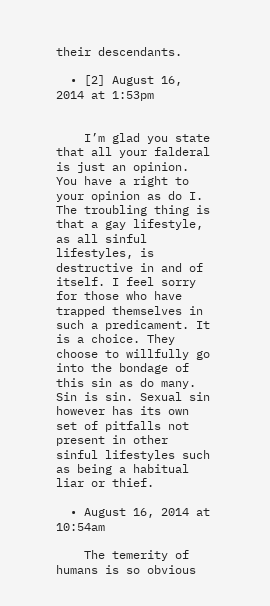their descendants.

  • [2] August 16, 2014 at 1:53pm


    I’m glad you state that all your falderal is just an opinion. You have a right to your opinion as do I. The troubling thing is that a gay lifestyle, as all sinful lifestyles, is destructive in and of itself. I feel sorry for those who have trapped themselves in such a predicament. It is a choice. They choose to willfully go into the bondage of this sin as do many. Sin is sin. Sexual sin however has its own set of pitfalls not present in other sinful lifestyles such as being a habitual liar or thief.

  • August 16, 2014 at 10:54am

    The temerity of humans is so obvious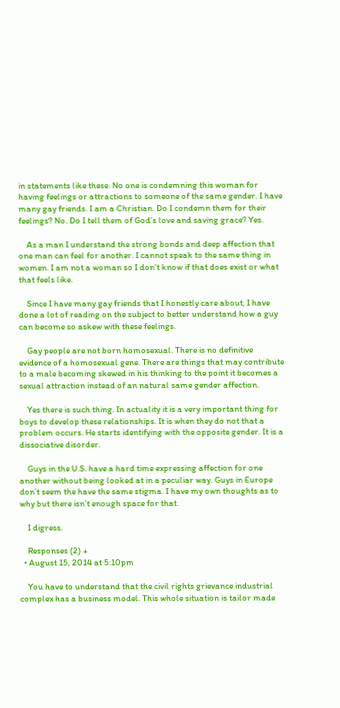in statements like these. No one is condemning this woman for having feelings or attractions to someone of the same gender. I have many gay friends. I am a Christian. Do I condemn them for their feelings? No. Do I tell them of God’s love and saving grace? Yes.

    As a man I understand the strong bonds and deep affection that one man can feel for another. I cannot speak to the same thing in women. I am not a woman so I don’t know if that does exist or what that feels like.

    Since I have many gay friends that I honestly care about, I have done a lot of reading on the subject to better understand how a guy can become so askew with these feelings.

    Gay people are not born homosexual. There is no definitive evidence of a homosexual gene. There are things that may contribute to a male becoming skewed in his thinking to the point it becomes a sexual attraction instead of an natural same gender affection.

    Yes there is such thing. In actuality it is a very important thing for boys to develop these relationships. It is when they do not that a problem occurs. He starts identifying with the opposite gender. It is a dissociative disorder.

    Guys in the U.S. have a hard time expressing affection for one another without being looked at in a peculiar way. Guys in Europe don’t seem the have the same stigma. I have my own thoughts as to why but there isn’t enough space for that.

    I digress.

    Responses (2) +
  • August 15, 2014 at 5:10pm

    You have to understand that the civil rights grievance industrial complex has a business model. This whole situation is tailor made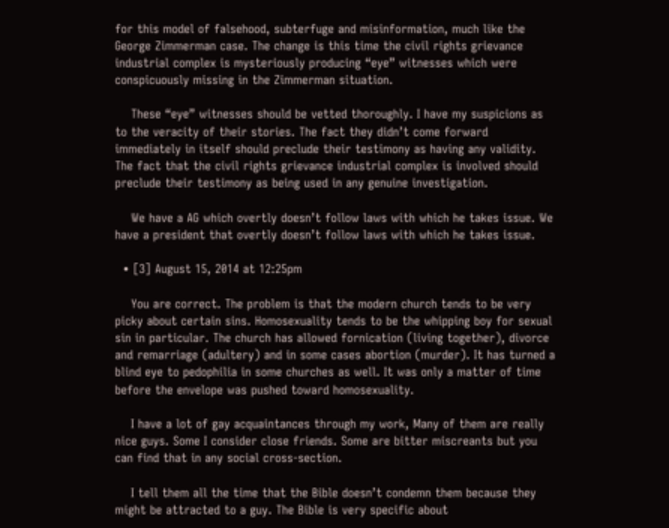for this model of falsehood, subterfuge and misinformation, much like the George Zimmerman case. The change is this time the civil rights grievance industrial complex is mysteriously producing “eye” witnesses which were conspicuously missing in the Zimmerman situation.

    These “eye” witnesses should be vetted thoroughly. I have my suspicions as to the veracity of their stories. The fact they didn’t come forward immediately in itself should preclude their testimony as having any validity. The fact that the civil rights grievance industrial complex is involved should preclude their testimony as being used in any genuine investigation.

    We have a AG which overtly doesn’t follow laws with which he takes issue. We have a president that overtly doesn’t follow laws with which he takes issue.

  • [3] August 15, 2014 at 12:25pm

    You are correct. The problem is that the modern church tends to be very picky about certain sins. Homosexuality tends to be the whipping boy for sexual sin in particular. The church has allowed fornication (living together), divorce and remarriage (adultery) and in some cases abortion (murder). It has turned a blind eye to pedophilia in some churches as well. It was only a matter of time before the envelope was pushed toward homosexuality.

    I have a lot of gay acquaintances through my work, Many of them are really nice guys. Some I consider close friends. Some are bitter miscreants but you can find that in any social cross-section.

    I tell them all the time that the Bible doesn’t condemn them because they might be attracted to a guy. The Bible is very specific about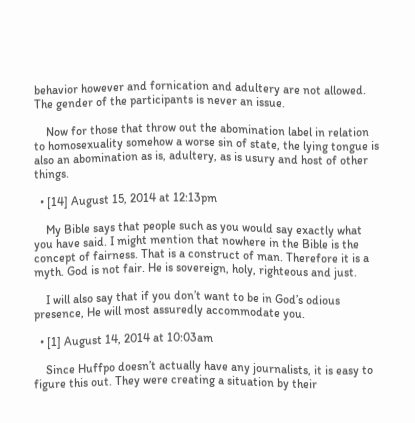behavior however and fornication and adultery are not allowed. The gender of the participants is never an issue.

    Now for those that throw out the abomination label in relation to homosexuality somehow a worse sin of state, the lying tongue is also an abomination as is, adultery, as is usury and host of other things.

  • [14] August 15, 2014 at 12:13pm

    My Bible says that people such as you would say exactly what you have said. I might mention that nowhere in the Bible is the concept of fairness. That is a construct of man. Therefore it is a myth. God is not fair. He is sovereign, holy, righteous and just.

    I will also say that if you don’t want to be in God’s odious presence, He will most assuredly accommodate you.

  • [1] August 14, 2014 at 10:03am

    Since Huffpo doesn’t actually have any journalists, it is easy to figure this out. They were creating a situation by their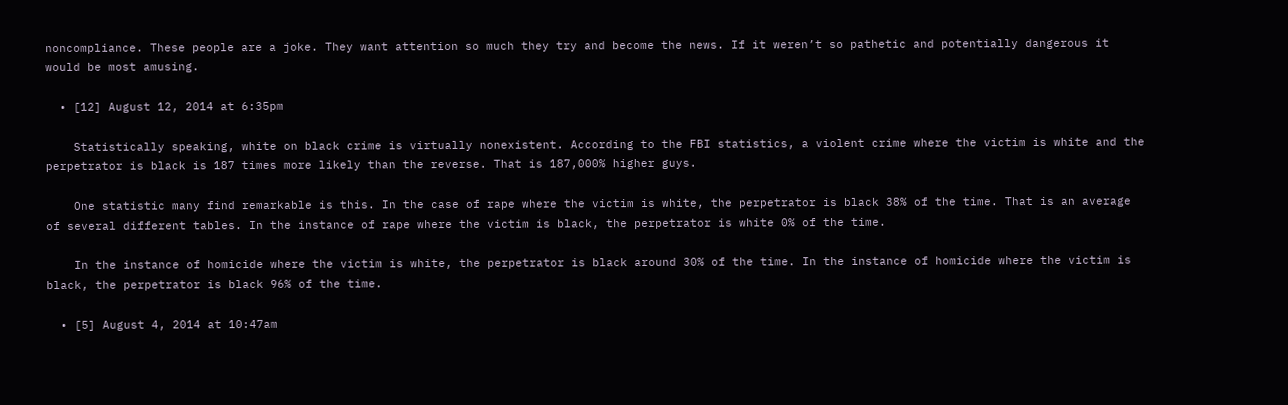noncompliance. These people are a joke. They want attention so much they try and become the news. If it weren’t so pathetic and potentially dangerous it would be most amusing.

  • [12] August 12, 2014 at 6:35pm

    Statistically speaking, white on black crime is virtually nonexistent. According to the FBI statistics, a violent crime where the victim is white and the perpetrator is black is 187 times more likely than the reverse. That is 187,000% higher guys.

    One statistic many find remarkable is this. In the case of rape where the victim is white, the perpetrator is black 38% of the time. That is an average of several different tables. In the instance of rape where the victim is black, the perpetrator is white 0% of the time.

    In the instance of homicide where the victim is white, the perpetrator is black around 30% of the time. In the instance of homicide where the victim is black, the perpetrator is black 96% of the time.

  • [5] August 4, 2014 at 10:47am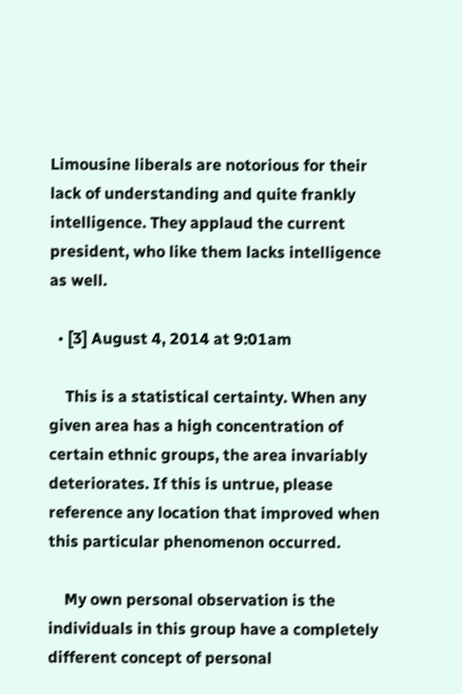Limousine liberals are notorious for their lack of understanding and quite frankly intelligence. They applaud the current president, who like them lacks intelligence as well.

  • [3] August 4, 2014 at 9:01am

    This is a statistical certainty. When any given area has a high concentration of certain ethnic groups, the area invariably deteriorates. If this is untrue, please reference any location that improved when this particular phenomenon occurred.

    My own personal observation is the individuals in this group have a completely different concept of personal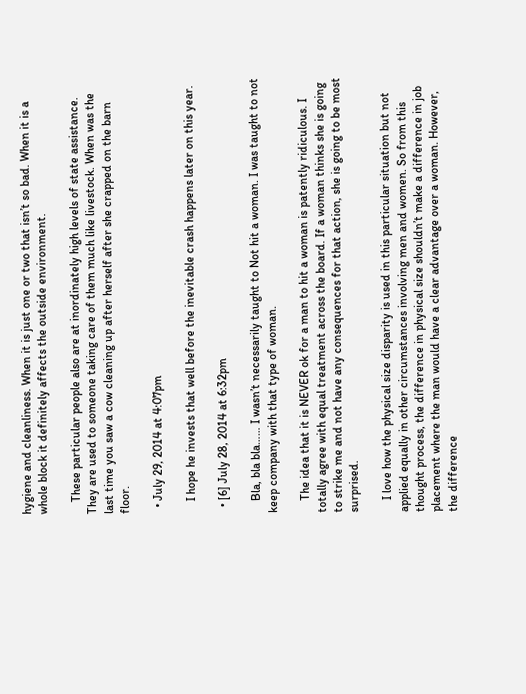hygiene and cleanliness. When it is just one or two that isn’t so bad. When it is a whole block it definitely affects the outside environment.

    These particular people also are at inordinately high levels of state assistance. They are used to someone taking care of them much like livestock. When was the last time you saw a cow cleaning up after herself after she crapped on the barn floor.

  • July 29, 2014 at 4:07pm

    I hope he invests that well before the inevitable crash happens later on this year.

  • [6] July 28, 2014 at 6:32pm

    Bla, bla bla…… I wasn’t necessarily taught to Not hit a woman. I was taught to not keep company with that type of woman.

    The idea that it is NEVER ok for a man to hit a woman is patently ridiculous. I totally agree with equal treatment across the board. If a woman thinks she is going to strike me and not have any consequences for that action, she is going to be most surprised.

    I love how the physical size disparity is used in this particular situation but not applied equally in other circumstances involving men and women. So from this thought process, the difference in physical size shouldn’t make a difference in job placement where the man would have a clear advantage over a woman. However, the difference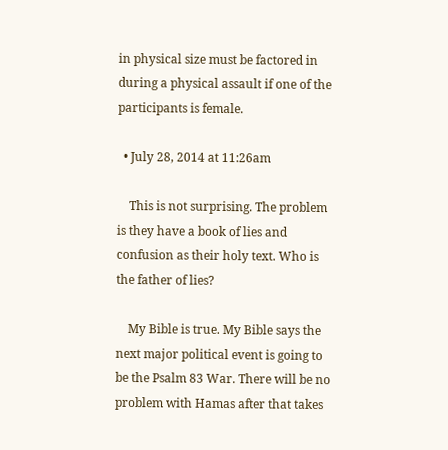in physical size must be factored in during a physical assault if one of the participants is female.

  • July 28, 2014 at 11:26am

    This is not surprising. The problem is they have a book of lies and confusion as their holy text. Who is the father of lies?

    My Bible is true. My Bible says the next major political event is going to be the Psalm 83 War. There will be no problem with Hamas after that takes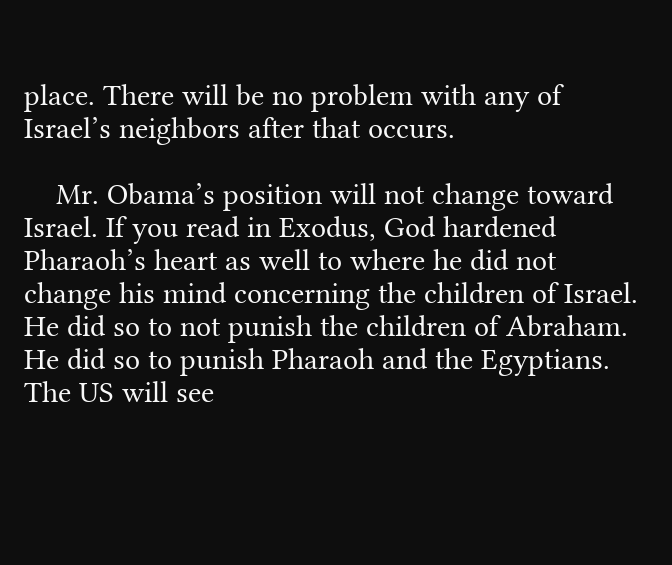place. There will be no problem with any of Israel’s neighbors after that occurs.

    Mr. Obama’s position will not change toward Israel. If you read in Exodus, God hardened Pharaoh’s heart as well to where he did not change his mind concerning the children of Israel. He did so to not punish the children of Abraham. He did so to punish Pharaoh and the Egyptians. The US will see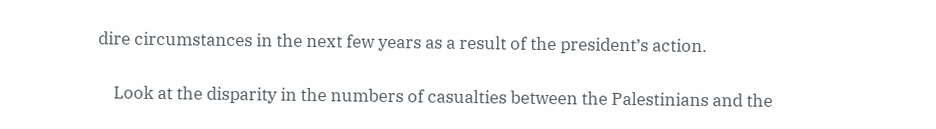dire circumstances in the next few years as a result of the president’s action.

    Look at the disparity in the numbers of casualties between the Palestinians and the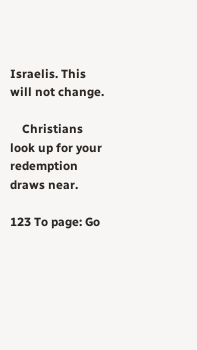Israelis. This will not change.

    Christians look up for your redemption draws near.

123 To page: Go